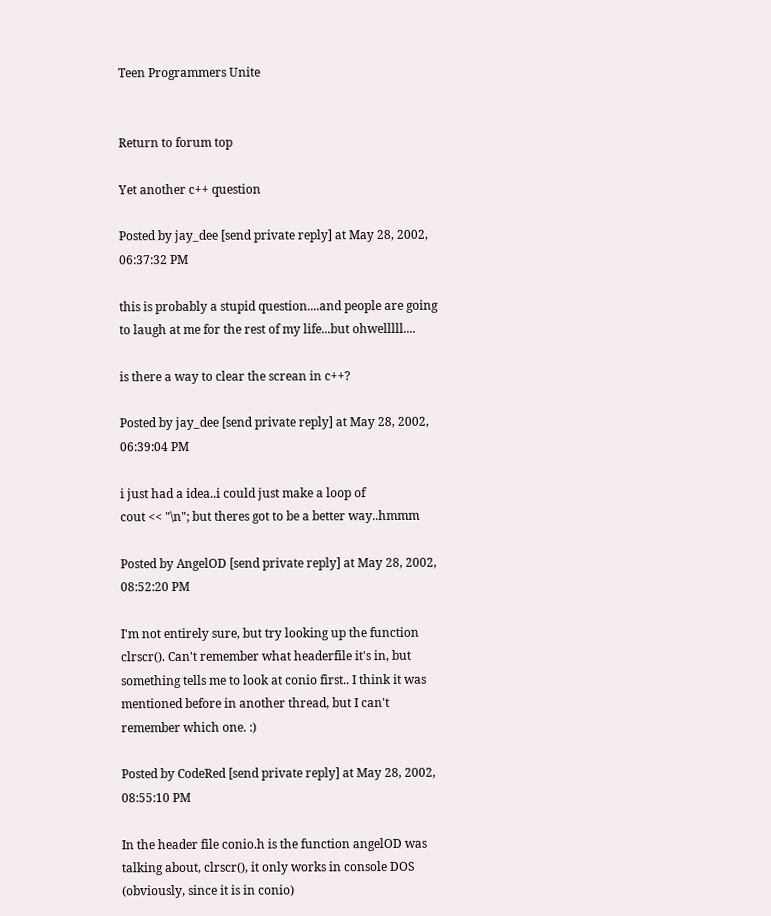Teen Programmers Unite


Return to forum top

Yet another c++ question

Posted by jay_dee [send private reply] at May 28, 2002, 06:37:32 PM

this is probably a stupid question....and people are going to laugh at me for the rest of my life...but ohwelllll....

is there a way to clear the screan in c++?

Posted by jay_dee [send private reply] at May 28, 2002, 06:39:04 PM

i just had a idea..i could just make a loop of
cout << "\n"; but theres got to be a better way..hmmm

Posted by AngelOD [send private reply] at May 28, 2002, 08:52:20 PM

I'm not entirely sure, but try looking up the function clrscr(). Can't remember what headerfile it's in, but something tells me to look at conio first.. I think it was mentioned before in another thread, but I can't remember which one. :)

Posted by CodeRed [send private reply] at May 28, 2002, 08:55:10 PM

In the header file conio.h is the function angelOD was talking about, clrscr(), it only works in console DOS (obviously, since it is in conio)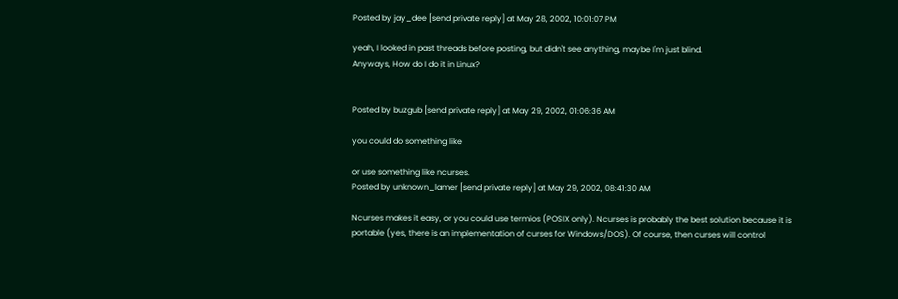Posted by jay_dee [send private reply] at May 28, 2002, 10:01:07 PM

yeah, I looked in past threads before posting, but didn't see anything, maybe I'm just blind.
Anyways, How do I do it in Linux?


Posted by buzgub [send private reply] at May 29, 2002, 01:06:36 AM

you could do something like

or use something like ncurses.
Posted by unknown_lamer [send private reply] at May 29, 2002, 08:41:30 AM

Ncurses makes it easy, or you could use termios (POSIX only). Ncurses is probably the best solution because it is portable (yes, there is an implementation of curses for Windows/DOS). Of course, then curses will control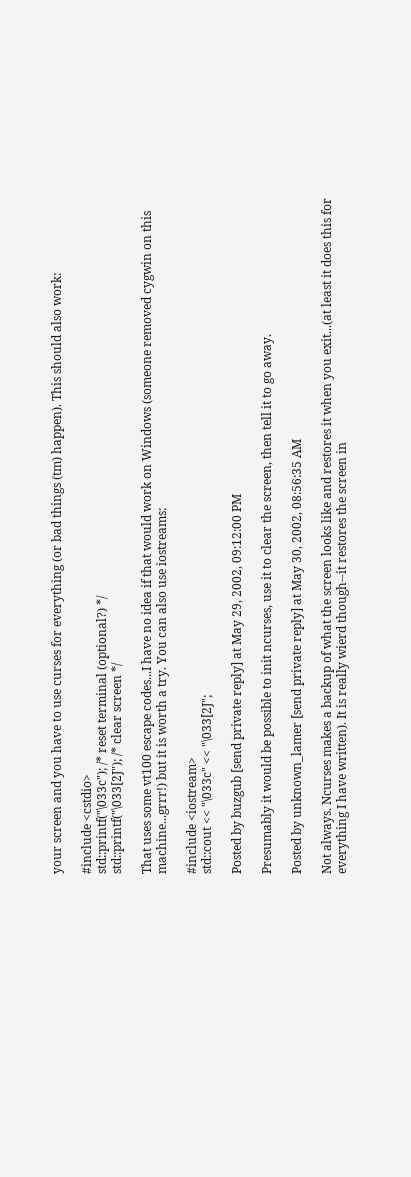your screen and you have to use curses for everything (or bad things (tm) happen). This should also work:

#include <cstdio>
std::printf("\033c"); /* reset terminal (optional?) */
std::printf("\033[2J"); /* clear screen */

That uses some vt100 escape codes...I have no idea if that would work on Windows (someone removed cygwin on this machine...grrr!) but it is worth a try. You can also use iostreams:

#include <iostream>
std::cout << "\033c" << "\033[2J";

Posted by buzgub [send private reply] at May 29, 2002, 09:12:00 PM

Presumably it would be possible to init ncurses, use it to clear the screen, then tell it to go away.

Posted by unknown_lamer [send private reply] at May 30, 2002, 08:56:35 AM

Not always. Ncurses makes a backup of what the screen looks like and restores it when you exit...(at least it does this for everything I have written). It is really wierd though--it restores the screen in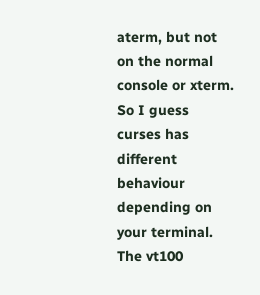aterm, but not on the normal console or xterm. So I guess curses has different behaviour depending on your terminal. The vt100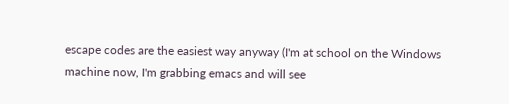escape codes are the easiest way anyway (I'm at school on the Windows machine now, I'm grabbing emacs and will see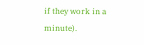if they work in a minute).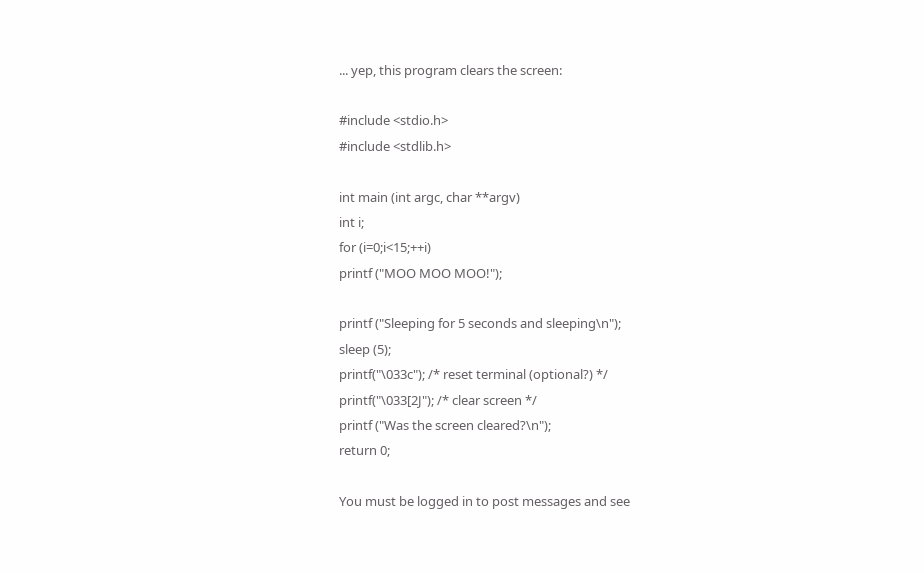... yep, this program clears the screen:

#include <stdio.h>
#include <stdlib.h>

int main (int argc, char **argv)
int i;
for (i=0;i<15;++i)
printf ("MOO MOO MOO!");

printf ("Sleeping for 5 seconds and sleeping\n");
sleep (5);
printf("\033c"); /* reset terminal (optional?) */
printf("\033[2J"); /* clear screen */
printf ("Was the screen cleared?\n");
return 0;

You must be logged in to post messages and see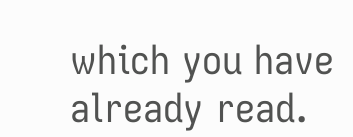which you have already read.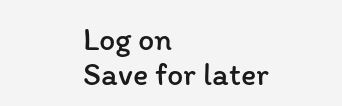Log on
Save for later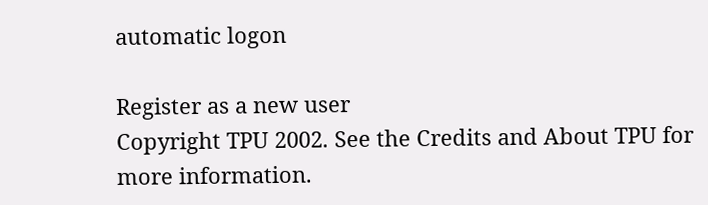automatic logon

Register as a new user
Copyright TPU 2002. See the Credits and About TPU for more information.